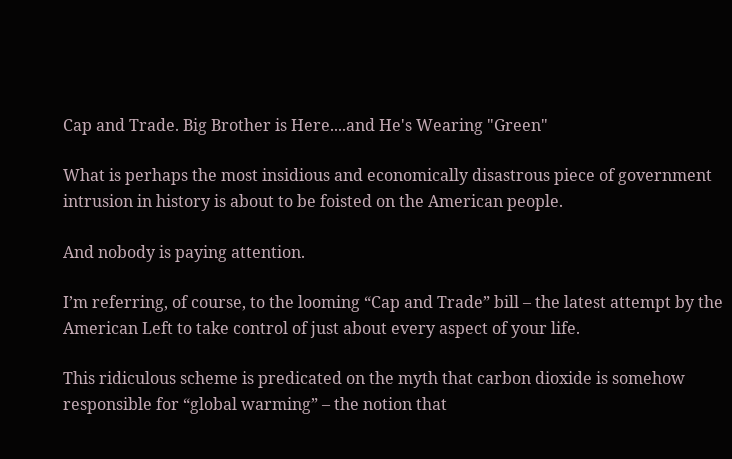Cap and Trade. Big Brother is Here....and He's Wearing "Green"

What is perhaps the most insidious and economically disastrous piece of government intrusion in history is about to be foisted on the American people.

And nobody is paying attention.

I’m referring, of course, to the looming “Cap and Trade” bill – the latest attempt by the American Left to take control of just about every aspect of your life.

This ridiculous scheme is predicated on the myth that carbon dioxide is somehow responsible for “global warming” – the notion that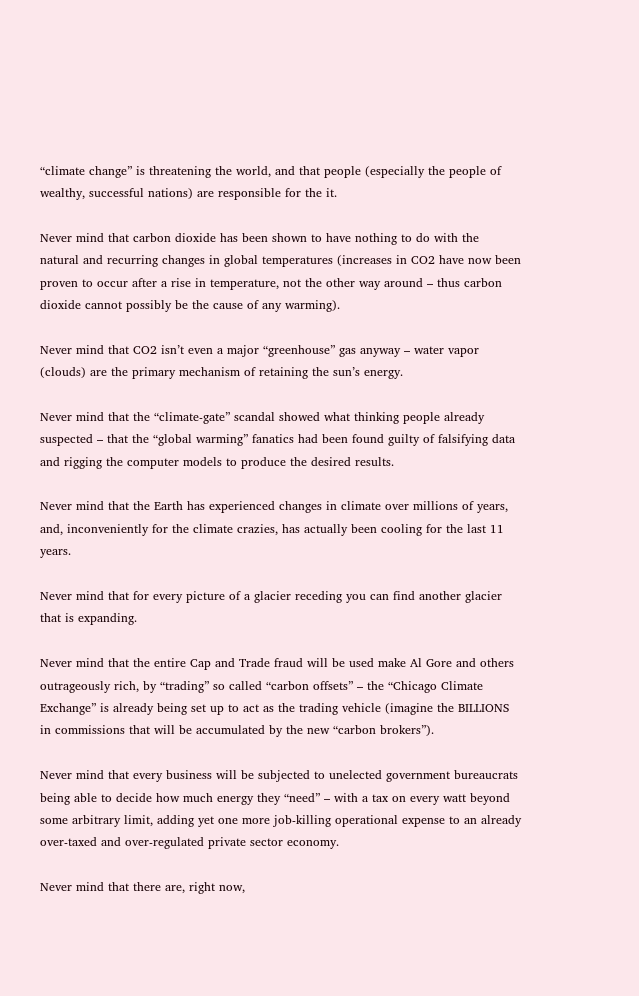“climate change” is threatening the world, and that people (especially the people of wealthy, successful nations) are responsible for the it.

Never mind that carbon dioxide has been shown to have nothing to do with the natural and recurring changes in global temperatures (increases in CO2 have now been proven to occur after a rise in temperature, not the other way around – thus carbon dioxide cannot possibly be the cause of any warming).

Never mind that CO2 isn’t even a major “greenhouse” gas anyway – water vapor (clouds) are the primary mechanism of retaining the sun’s energy.

Never mind that the “climate-gate” scandal showed what thinking people already suspected – that the “global warming” fanatics had been found guilty of falsifying data and rigging the computer models to produce the desired results.

Never mind that the Earth has experienced changes in climate over millions of years, and, inconveniently for the climate crazies, has actually been cooling for the last 11 years.

Never mind that for every picture of a glacier receding you can find another glacier that is expanding.

Never mind that the entire Cap and Trade fraud will be used make Al Gore and others outrageously rich, by “trading” so called “carbon offsets” – the “Chicago Climate Exchange” is already being set up to act as the trading vehicle (imagine the BILLIONS in commissions that will be accumulated by the new “carbon brokers”).

Never mind that every business will be subjected to unelected government bureaucrats being able to decide how much energy they “need” – with a tax on every watt beyond some arbitrary limit, adding yet one more job-killing operational expense to an already over-taxed and over-regulated private sector economy.

Never mind that there are, right now,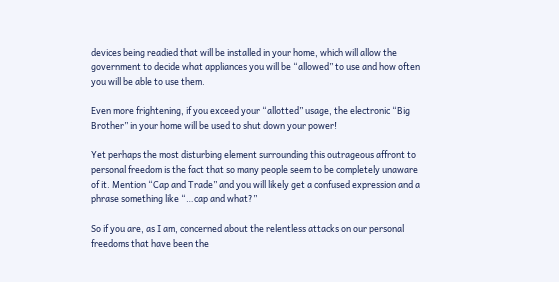devices being readied that will be installed in your home, which will allow the government to decide what appliances you will be “allowed” to use and how often you will be able to use them.

Even more frightening, if you exceed your “allotted” usage, the electronic “Big Brother” in your home will be used to shut down your power!

Yet perhaps the most disturbing element surrounding this outrageous affront to personal freedom is the fact that so many people seem to be completely unaware of it. Mention “Cap and Trade” and you will likely get a confused expression and a phrase something like “…cap and what?”

So if you are, as I am, concerned about the relentless attacks on our personal freedoms that have been the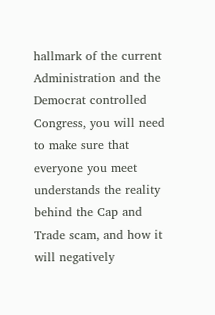hallmark of the current Administration and the Democrat controlled Congress, you will need to make sure that everyone you meet understands the reality behind the Cap and Trade scam, and how it will negatively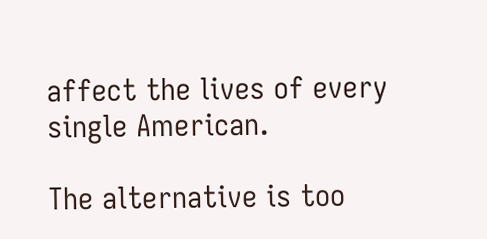affect the lives of every single American.

The alternative is too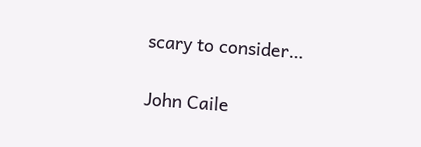scary to consider…

John Caile